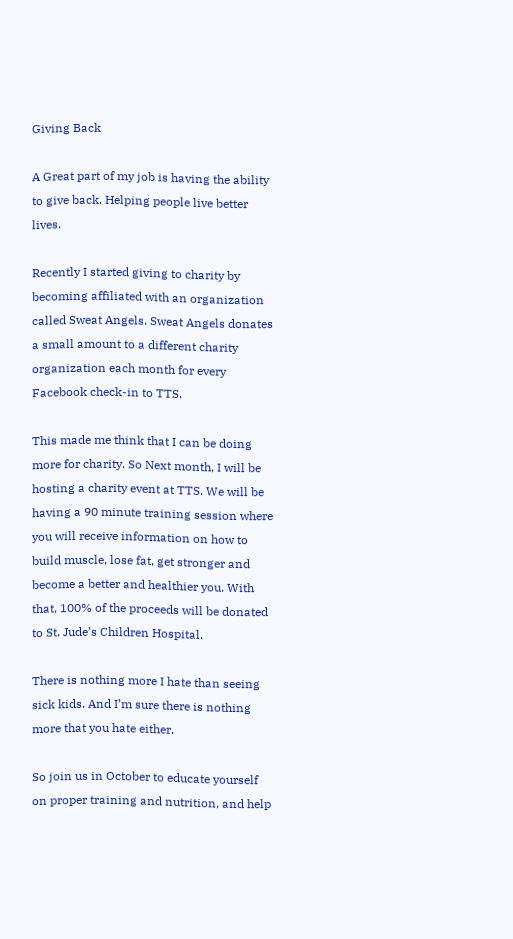Giving Back

A Great part of my job is having the ability to give back. Helping people live better lives.

Recently I started giving to charity by becoming affiliated with an organization called Sweat Angels. Sweat Angels donates a small amount to a different charity organization each month for every Facebook check-in to TTS.

This made me think that I can be doing more for charity. So Next month, I will be hosting a charity event at TTS. We will be having a 90 minute training session where you will receive information on how to build muscle, lose fat, get stronger and become a better and healthier you. With that, 100% of the proceeds will be donated to St. Jude’s Children Hospital.

There is nothing more I hate than seeing sick kids. And I’m sure there is nothing more that you hate either.

So join us in October to educate yourself on proper training and nutrition, and help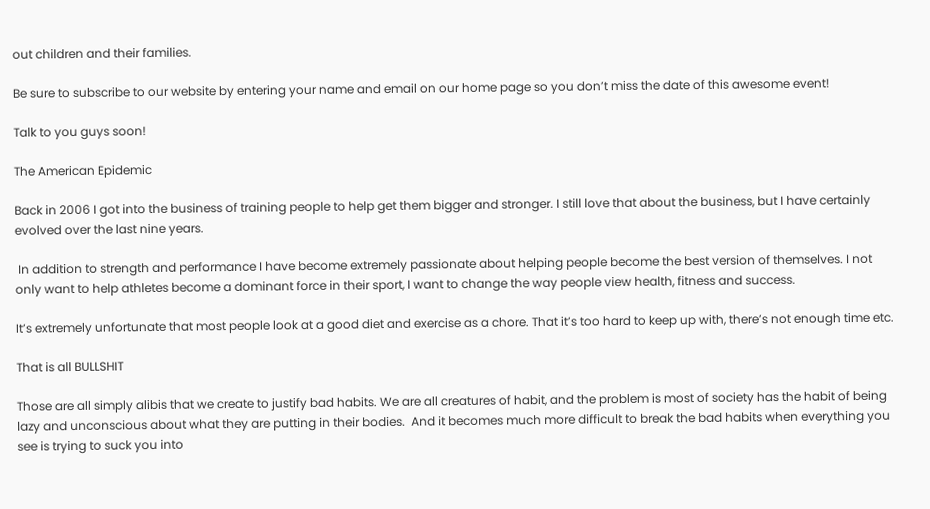out children and their families.

Be sure to subscribe to our website by entering your name and email on our home page so you don’t miss the date of this awesome event!

Talk to you guys soon!

The American Epidemic

Back in 2006 I got into the business of training people to help get them bigger and stronger. I still love that about the business, but I have certainly evolved over the last nine years.

 In addition to strength and performance I have become extremely passionate about helping people become the best version of themselves. I not only want to help athletes become a dominant force in their sport, I want to change the way people view health, fitness and success.

It’s extremely unfortunate that most people look at a good diet and exercise as a chore. That it’s too hard to keep up with, there’s not enough time etc.

That is all BULLSHIT

Those are all simply alibis that we create to justify bad habits. We are all creatures of habit, and the problem is most of society has the habit of being lazy and unconscious about what they are putting in their bodies.  And it becomes much more difficult to break the bad habits when everything you see is trying to suck you into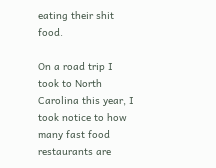eating their shit food.

On a road trip I took to North Carolina this year, I took notice to how many fast food restaurants are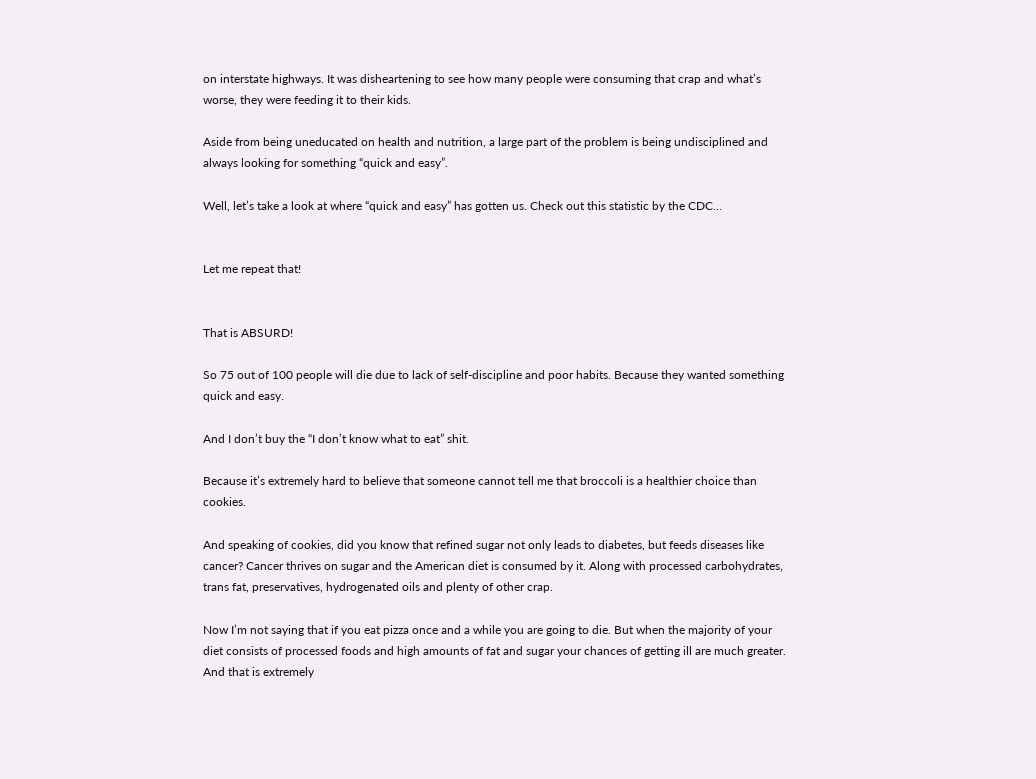on interstate highways. It was disheartening to see how many people were consuming that crap and what’s worse, they were feeding it to their kids.

Aside from being uneducated on health and nutrition, a large part of the problem is being undisciplined and always looking for something “quick and easy”.

Well, let’s take a look at where “quick and easy” has gotten us. Check out this statistic by the CDC…


Let me repeat that!


That is ABSURD!

So 75 out of 100 people will die due to lack of self-discipline and poor habits. Because they wanted something quick and easy.

And I don’t buy the “I don’t know what to eat” shit.

Because it’s extremely hard to believe that someone cannot tell me that broccoli is a healthier choice than cookies.

And speaking of cookies, did you know that refined sugar not only leads to diabetes, but feeds diseases like cancer? Cancer thrives on sugar and the American diet is consumed by it. Along with processed carbohydrates, trans fat, preservatives, hydrogenated oils and plenty of other crap.

Now I’m not saying that if you eat pizza once and a while you are going to die. But when the majority of your diet consists of processed foods and high amounts of fat and sugar your chances of getting ill are much greater. And that is extremely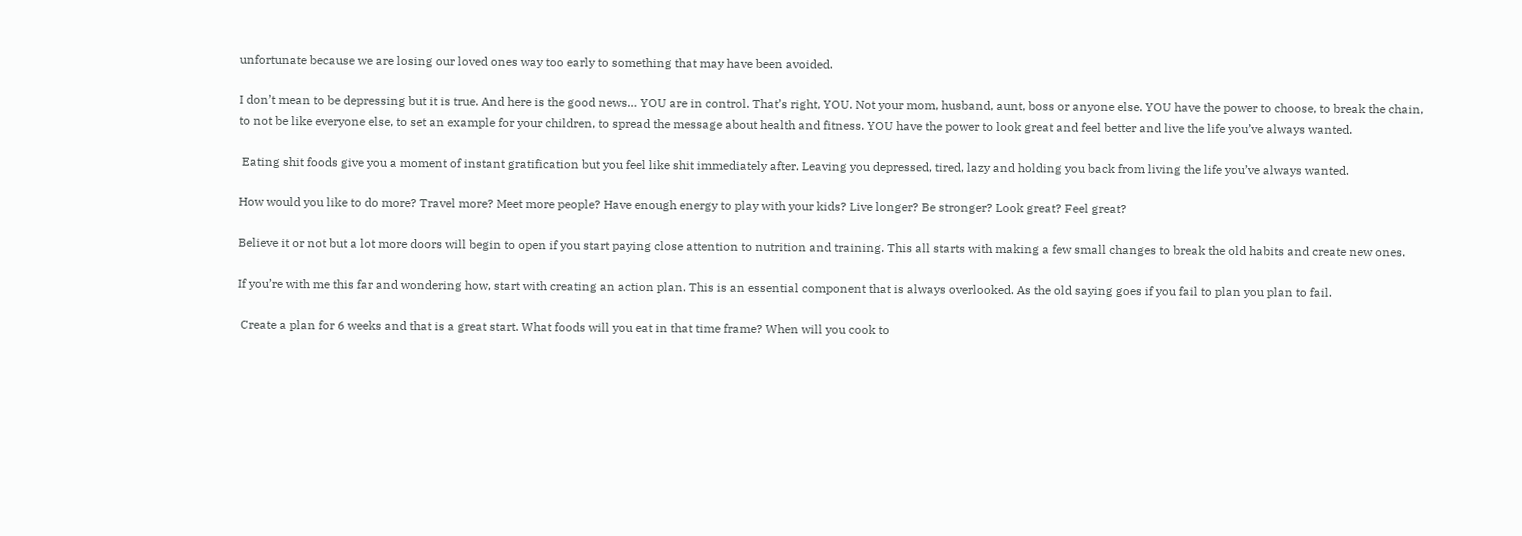unfortunate because we are losing our loved ones way too early to something that may have been avoided.

I don’t mean to be depressing but it is true. And here is the good news… YOU are in control. That’s right, YOU. Not your mom, husband, aunt, boss or anyone else. YOU have the power to choose, to break the chain, to not be like everyone else, to set an example for your children, to spread the message about health and fitness. YOU have the power to look great and feel better and live the life you’ve always wanted.

 Eating shit foods give you a moment of instant gratification but you feel like shit immediately after. Leaving you depressed, tired, lazy and holding you back from living the life you’ve always wanted.

How would you like to do more? Travel more? Meet more people? Have enough energy to play with your kids? Live longer? Be stronger? Look great? Feel great?

Believe it or not but a lot more doors will begin to open if you start paying close attention to nutrition and training. This all starts with making a few small changes to break the old habits and create new ones.

If you’re with me this far and wondering how, start with creating an action plan. This is an essential component that is always overlooked. As the old saying goes if you fail to plan you plan to fail.

 Create a plan for 6 weeks and that is a great start. What foods will you eat in that time frame? When will you cook to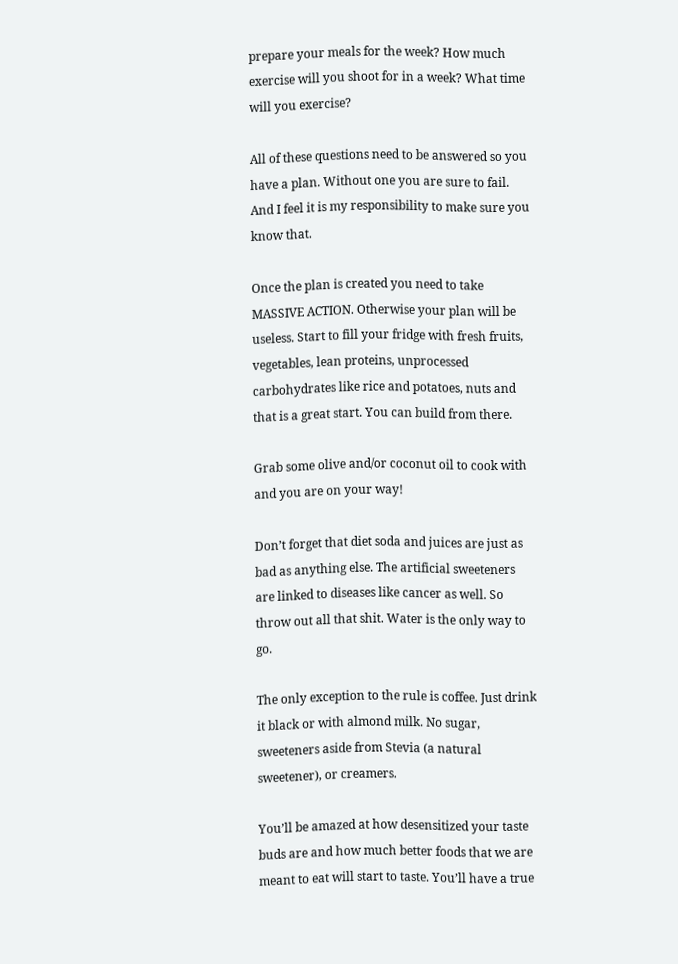prepare your meals for the week? How much exercise will you shoot for in a week? What time will you exercise?

All of these questions need to be answered so you have a plan. Without one you are sure to fail. And I feel it is my responsibility to make sure you know that.

Once the plan is created you need to take MASSIVE ACTION. Otherwise your plan will be useless. Start to fill your fridge with fresh fruits, vegetables, lean proteins, unprocessed carbohydrates like rice and potatoes, nuts and that is a great start. You can build from there.

Grab some olive and/or coconut oil to cook with and you are on your way!

Don’t forget that diet soda and juices are just as bad as anything else. The artificial sweeteners are linked to diseases like cancer as well. So throw out all that shit. Water is the only way to go.

The only exception to the rule is coffee. Just drink it black or with almond milk. No sugar, sweeteners aside from Stevia (a natural sweetener), or creamers.

You’ll be amazed at how desensitized your taste buds are and how much better foods that we are meant to eat will start to taste. You’ll have a true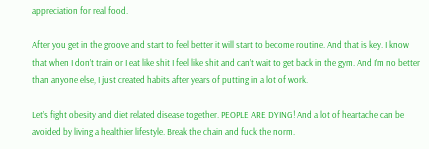appreciation for real food.

After you get in the groove and start to feel better it will start to become routine. And that is key. I know that when I don’t train or I eat like shit I feel like shit and can’t wait to get back in the gym. And I’m no better than anyone else, I just created habits after years of putting in a lot of work.

Let’s fight obesity and diet related disease together. PEOPLE ARE DYING! And a lot of heartache can be avoided by living a healthier lifestyle. Break the chain and fuck the norm.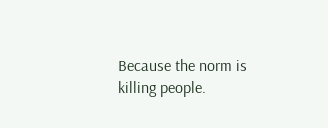Because the norm is killing people.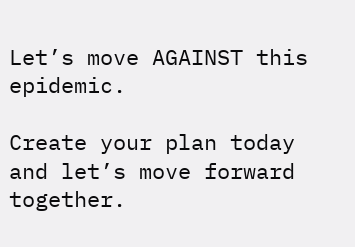Let’s move AGAINST this epidemic.

Create your plan today and let’s move forward together.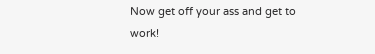Now get off your ass and get to work!